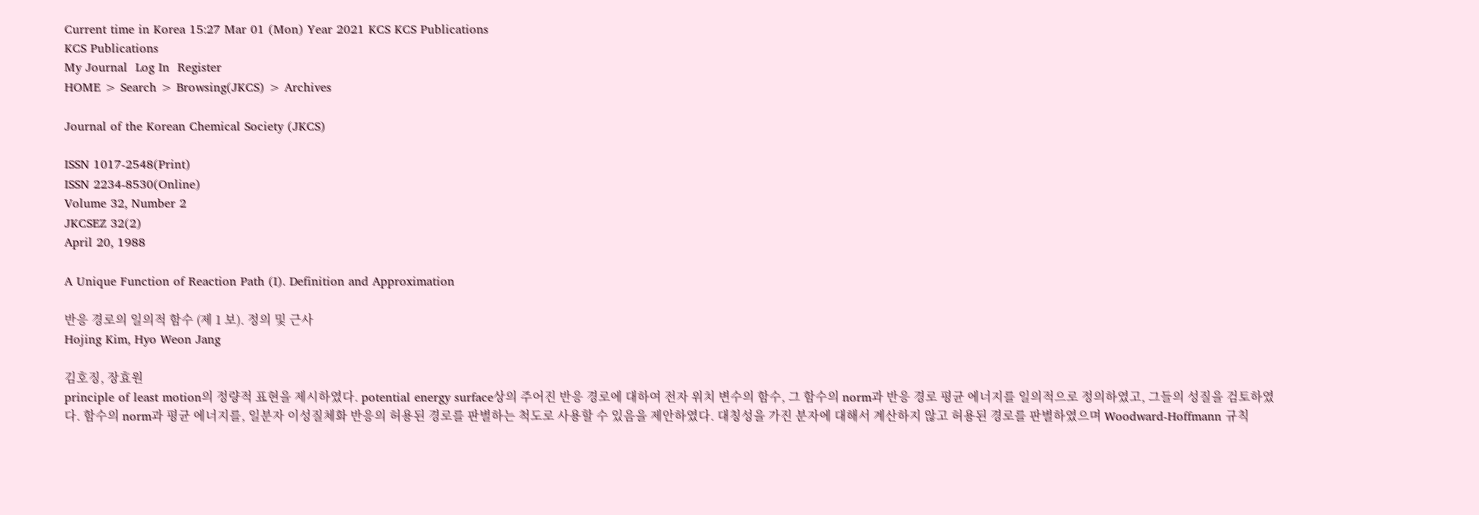Current time in Korea 15:27 Mar 01 (Mon) Year 2021 KCS KCS Publications
KCS Publications
My Journal  Log In  Register
HOME > Search > Browsing(JKCS) > Archives

Journal of the Korean Chemical Society (JKCS)

ISSN 1017-2548(Print)
ISSN 2234-8530(Online)
Volume 32, Number 2
JKCSEZ 32(2)
April 20, 1988

A Unique Function of Reaction Path (Ⅰ). Definition and Approximation

반응 경로의 일의적 함수 (제 1 보). 정의 및 근사
Hojing Kim, Hyo Weon Jang

김호징, 장효원
principle of least motion의 정량적 표현을 제시하였다. potential energy surface상의 주어진 반응 경로에 대하여 전자 위치 변수의 함수, 그 함수의 norm과 반응 경로 평균 에너지를 일의적으로 정의하였고, 그들의 성질을 검토하였다. 함수의 norm과 평균 에너지를, 일분자 이성질체화 반응의 허용된 경로를 판별하는 척도로 사용할 수 있음을 제안하였다. 대칭성을 가진 분자에 대해서 계산하지 않고 허용된 경로를 판별하였으며 Woodward-Hoffmann 규칙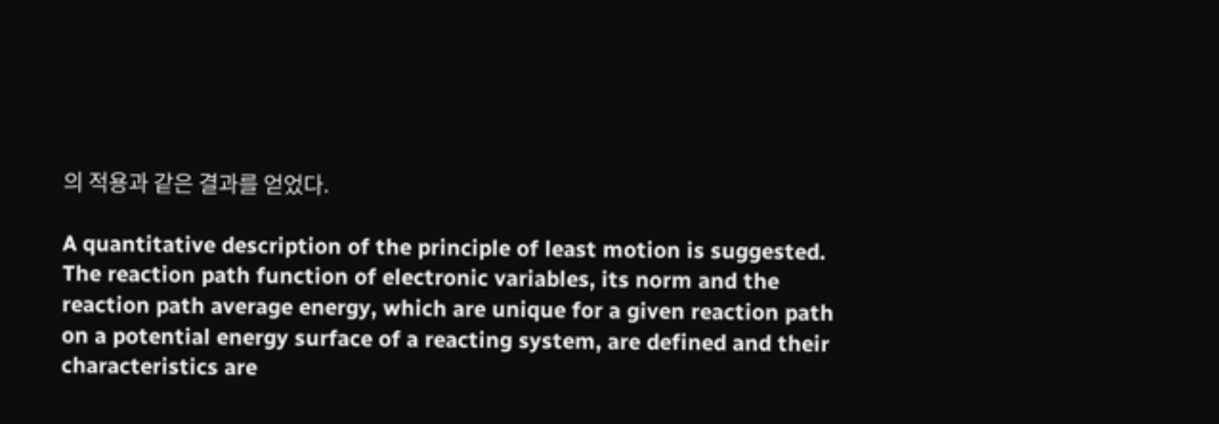의 적용과 같은 결과를 얻었다.

A quantitative description of the principle of least motion is suggested. The reaction path function of electronic variables, its norm and the reaction path average energy, which are unique for a given reaction path on a potential energy surface of a reacting system, are defined and their characteristics are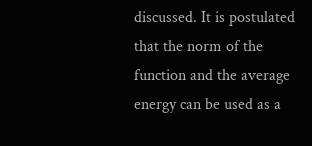discussed. It is postulated that the norm of the function and the average energy can be used as a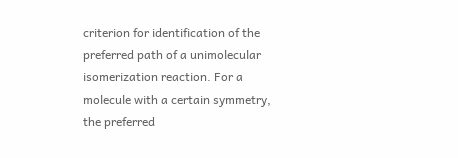criterion for identification of the preferred path of a unimolecular isomerization reaction. For a molecule with a certain symmetry, the preferred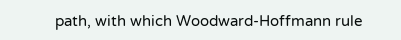path, with which Woodward-Hoffmann rule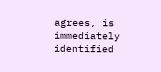agrees, is immediately identified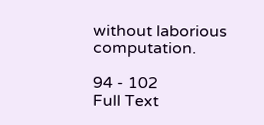without laborious computation.

94 - 102
Full Text